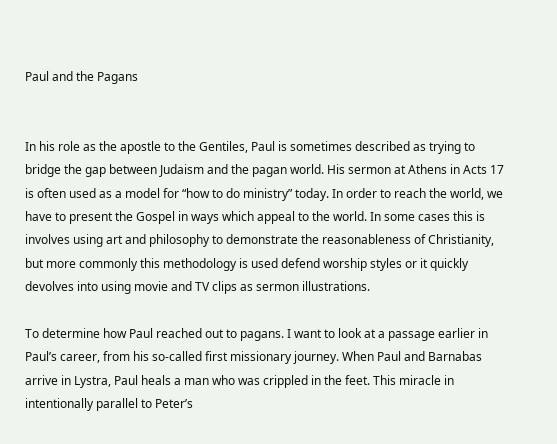Paul and the Pagans


In his role as the apostle to the Gentiles, Paul is sometimes described as trying to bridge the gap between Judaism and the pagan world. His sermon at Athens in Acts 17 is often used as a model for “how to do ministry” today. In order to reach the world, we have to present the Gospel in ways which appeal to the world. In some cases this is involves using art and philosophy to demonstrate the reasonableness of Christianity, but more commonly this methodology is used defend worship styles or it quickly devolves into using movie and TV clips as sermon illustrations.

To determine how Paul reached out to pagans. I want to look at a passage earlier in Paul’s career, from his so-called first missionary journey. When Paul and Barnabas arrive in Lystra, Paul heals a man who was crippled in the feet. This miracle in intentionally parallel to Peter’s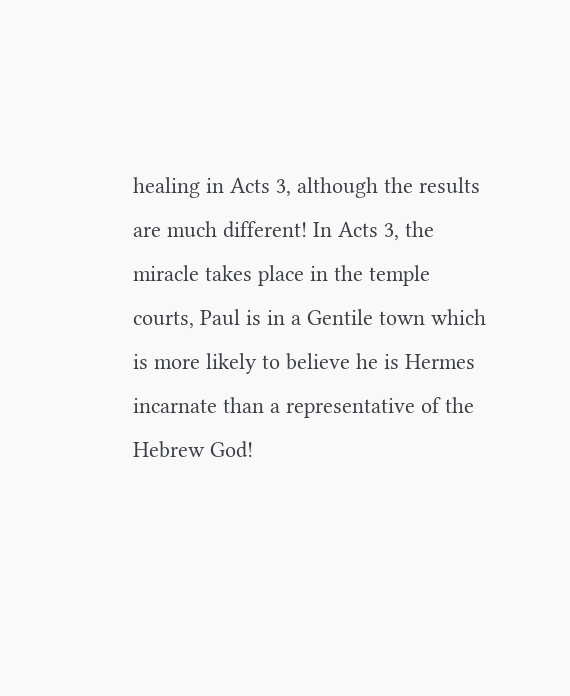healing in Acts 3, although the results are much different! In Acts 3, the miracle takes place in the temple courts, Paul is in a Gentile town which is more likely to believe he is Hermes incarnate than a representative of the Hebrew God!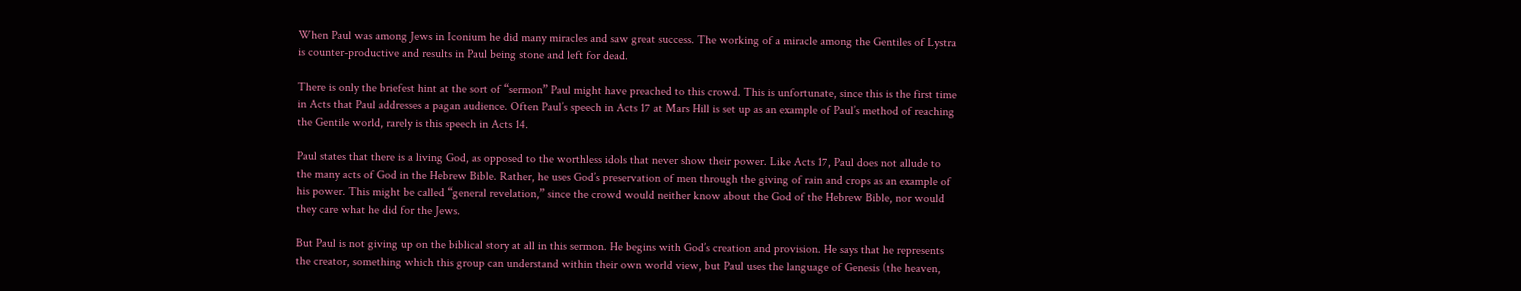When Paul was among Jews in Iconium he did many miracles and saw great success. The working of a miracle among the Gentiles of Lystra is counter-productive and results in Paul being stone and left for dead.

There is only the briefest hint at the sort of “sermon” Paul might have preached to this crowd. This is unfortunate, since this is the first time in Acts that Paul addresses a pagan audience. Often Paul’s speech in Acts 17 at Mars Hill is set up as an example of Paul’s method of reaching the Gentile world, rarely is this speech in Acts 14.

Paul states that there is a living God, as opposed to the worthless idols that never show their power. Like Acts 17, Paul does not allude to the many acts of God in the Hebrew Bible. Rather, he uses God’s preservation of men through the giving of rain and crops as an example of his power. This might be called “general revelation,” since the crowd would neither know about the God of the Hebrew Bible, nor would they care what he did for the Jews.

But Paul is not giving up on the biblical story at all in this sermon. He begins with God’s creation and provision. He says that he represents the creator, something which this group can understand within their own world view, but Paul uses the language of Genesis (the heaven,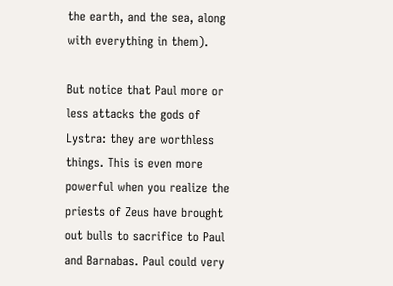the earth, and the sea, along with everything in them).

But notice that Paul more or less attacks the gods of Lystra: they are worthless things. This is even more powerful when you realize the priests of Zeus have brought out bulls to sacrifice to Paul and Barnabas. Paul could very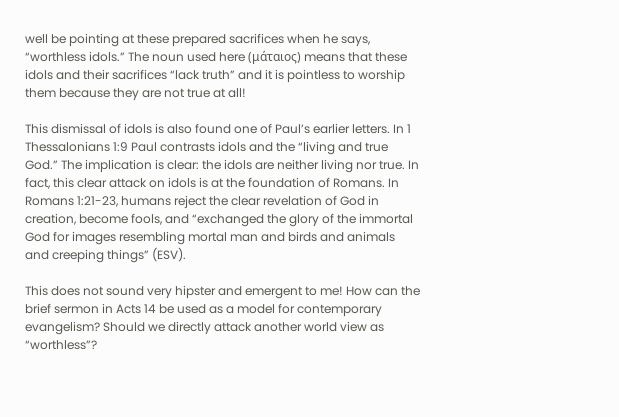well be pointing at these prepared sacrifices when he says, “worthless idols.” The noun used here (μάταιος) means that these idols and their sacrifices “lack truth” and it is pointless to worship them because they are not true at all!

This dismissal of idols is also found one of Paul’s earlier letters. In 1 Thessalonians 1:9 Paul contrasts idols and the “living and true God.” The implication is clear: the idols are neither living nor true. In fact, this clear attack on idols is at the foundation of Romans. In Romans 1:21-23, humans reject the clear revelation of God in creation, become fools, and “exchanged the glory of the immortal God for images resembling mortal man and birds and animals and creeping things” (ESV).

This does not sound very hipster and emergent to me! How can the brief sermon in Acts 14 be used as a model for contemporary evangelism? Should we directly attack another world view as “worthless”?